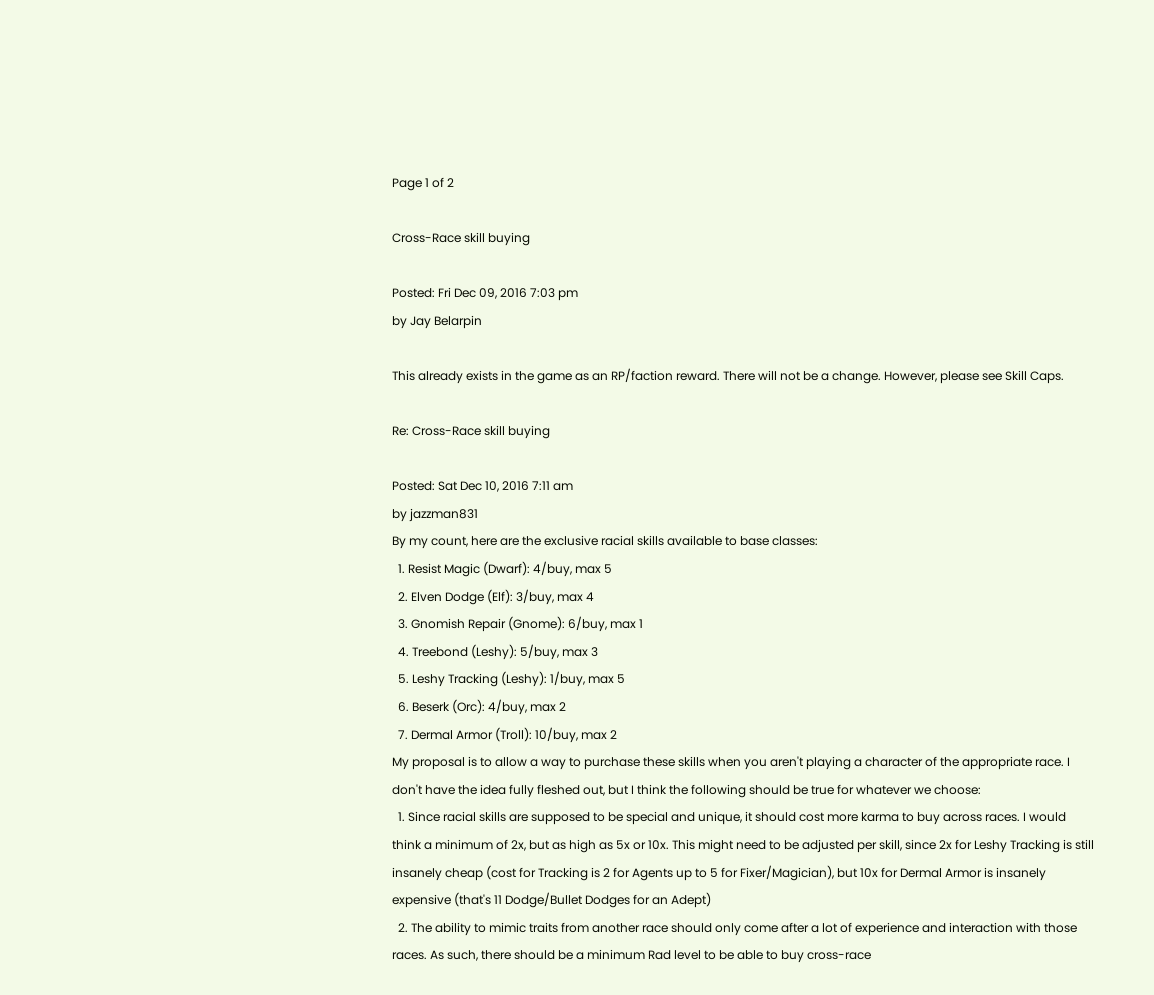Page 1 of 2

Cross-Race skill buying

Posted: Fri Dec 09, 2016 7:03 pm
by Jay Belarpin

This already exists in the game as an RP/faction reward. There will not be a change. However, please see Skill Caps.

Re: Cross-Race skill buying

Posted: Sat Dec 10, 2016 7:11 am
by jazzman831
By my count, here are the exclusive racial skills available to base classes:
  1. Resist Magic (Dwarf): 4/buy, max 5
  2. Elven Dodge (Elf): 3/buy, max 4
  3. Gnomish Repair (Gnome): 6/buy, max 1
  4. Treebond (Leshy): 5/buy, max 3
  5. Leshy Tracking (Leshy): 1/buy, max 5
  6. Beserk (Orc): 4/buy, max 2
  7. Dermal Armor (Troll): 10/buy, max 2
My proposal is to allow a way to purchase these skills when you aren't playing a character of the appropriate race. I don't have the idea fully fleshed out, but I think the following should be true for whatever we choose:
  1. Since racial skills are supposed to be special and unique, it should cost more karma to buy across races. I would think a minimum of 2x, but as high as 5x or 10x. This might need to be adjusted per skill, since 2x for Leshy Tracking is still insanely cheap (cost for Tracking is 2 for Agents up to 5 for Fixer/Magician), but 10x for Dermal Armor is insanely expensive (that's 11 Dodge/Bullet Dodges for an Adept)
  2. The ability to mimic traits from another race should only come after a lot of experience and interaction with those races. As such, there should be a minimum Rad level to be able to buy cross-race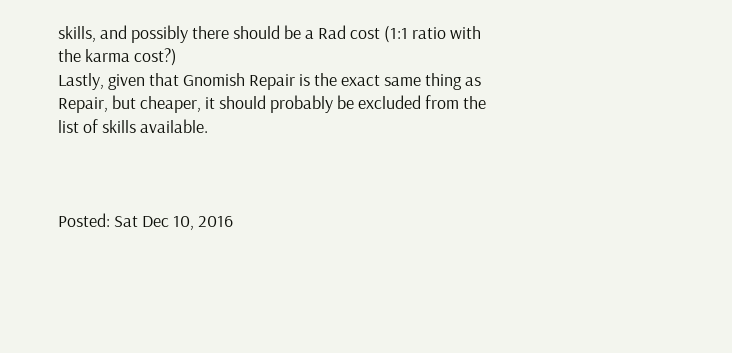skills, and possibly there should be a Rad cost (1:1 ratio with the karma cost?)
Lastly, given that Gnomish Repair is the exact same thing as Repair, but cheaper, it should probably be excluded from the list of skills available.



Posted: Sat Dec 10, 2016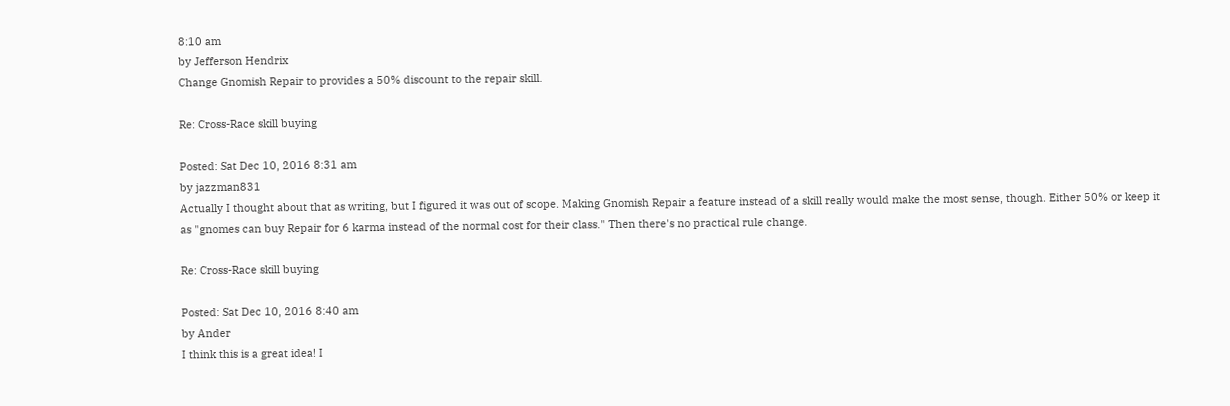8:10 am
by Jefferson Hendrix
Change Gnomish Repair to provides a 50% discount to the repair skill.

Re: Cross-Race skill buying

Posted: Sat Dec 10, 2016 8:31 am
by jazzman831
Actually I thought about that as writing, but I figured it was out of scope. Making Gnomish Repair a feature instead of a skill really would make the most sense, though. Either 50% or keep it as "gnomes can buy Repair for 6 karma instead of the normal cost for their class." Then there's no practical rule change.

Re: Cross-Race skill buying

Posted: Sat Dec 10, 2016 8:40 am
by Ander
I think this is a great idea! I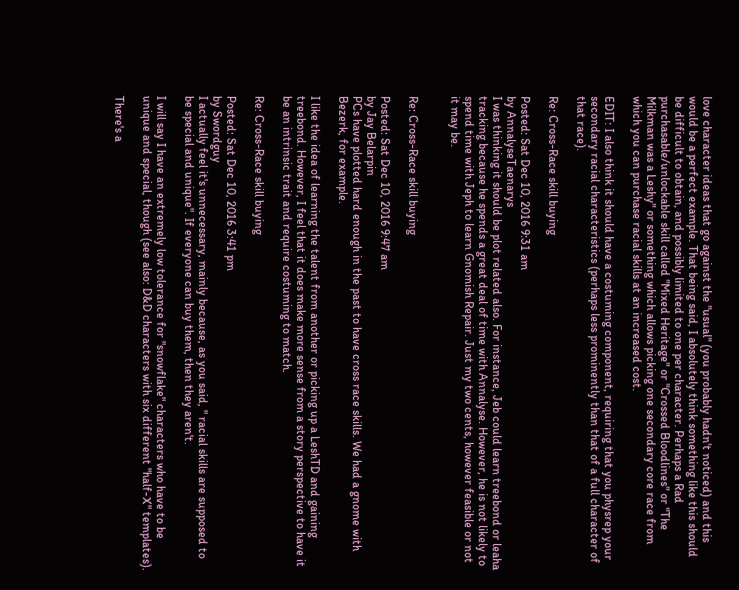love character ideas that go against the "usual" (you probably hadn't noticed) and this would be a perfect example. That being said, I absolutely think something like this should be difficult to obtain, and possibly limited to one per character. Perhaps a Rad purchasable/unlockable skill called "Mixed Heritage" or "Crossed Bloodlines" or "The Milkman was a Leshy" or something which allows picking one secondary core race from which you can purchase racial skills at an increased cost.

EDIT: I also think it should have a costuming component, requiring that you physrep your secondary racial characteristics (perhaps less prominently than that of a full character of that race).

Re: Cross-Race skill buying

Posted: Sat Dec 10, 2016 9:31 am
by AnnalyseTaenarys
I was thinking it should be plot related also. For instance, Jeb could learn treebond or leaha tracking because he spends a great deal of time with Annalyse. However, he is not likely to spend time with Jeph to learn Gnomish Repair. Just my two cents, however feasible or not it may be.


Re: Cross-Race skill buying

Posted: Sat Dec 10, 2016 9:47 am
by Jay Belarpin
PCs have plotted hard enough in the past to have cross race skills. We had a gnome with Bezerk, for example.

I like the idea of learning the talent from another or picking up a LeshTD and gaining treebond. However, I feel that it does make more sense from a story perspective to have it be an intrinsic trait and require costuming to match.

Re: Cross-Race skill buying

Posted: Sat Dec 10, 2016 3:41 pm
by Swordguy
I actually feel it's unnecessary, mainly because, as you said, " racial skills are supposed to be special and unique". If everyone can buy them, then they aren't.

I will say I have an extremely low tolerance for "snowflake" characters who have to be unique and special, though (see also: D&D characters with six different "half-X" templates).

There's a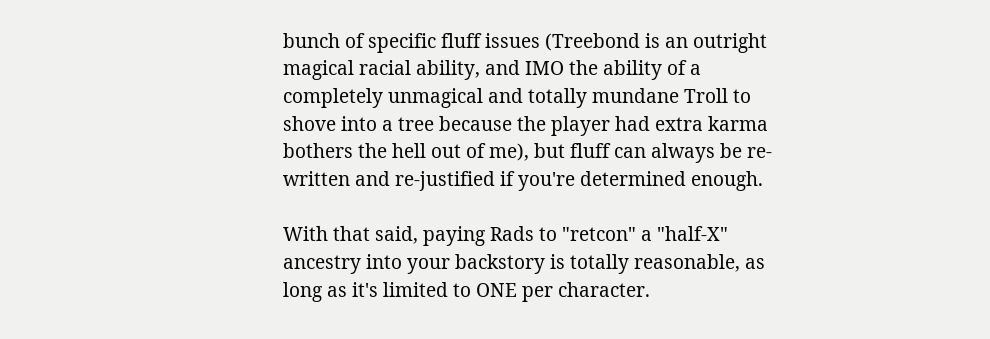bunch of specific fluff issues (Treebond is an outright magical racial ability, and IMO the ability of a completely unmagical and totally mundane Troll to shove into a tree because the player had extra karma bothers the hell out of me), but fluff can always be re-written and re-justified if you're determined enough.

With that said, paying Rads to "retcon" a "half-X" ancestry into your backstory is totally reasonable, as long as it's limited to ONE per character.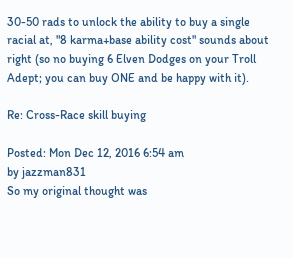30-50 rads to unlock the ability to buy a single racial at, "8 karma+base ability cost" sounds about right (so no buying 6 Elven Dodges on your Troll Adept; you can buy ONE and be happy with it).

Re: Cross-Race skill buying

Posted: Mon Dec 12, 2016 6:54 am
by jazzman831
So my original thought was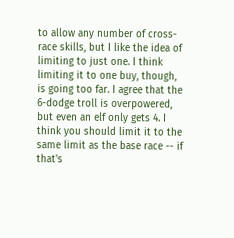to allow any number of cross-race skills, but I like the idea of limiting to just one. I think limiting it to one buy, though, is going too far. I agree that the 6-dodge troll is overpowered, but even an elf only gets 4. I think you should limit it to the same limit as the base race -- if that's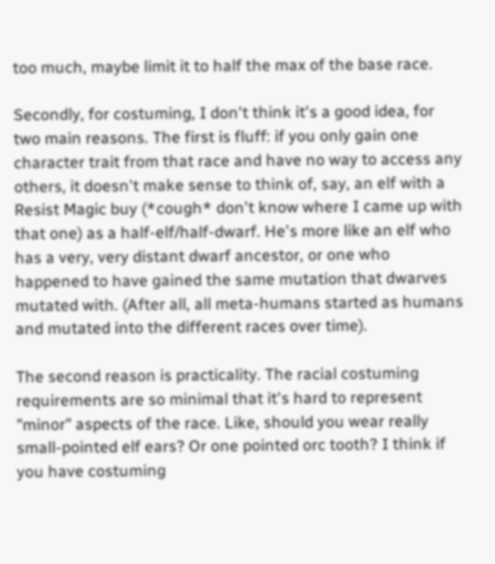too much, maybe limit it to half the max of the base race.

Secondly, for costuming, I don't think it's a good idea, for two main reasons. The first is fluff: if you only gain one character trait from that race and have no way to access any others, it doesn't make sense to think of, say, an elf with a Resist Magic buy (*cough* don't know where I came up with that one) as a half-elf/half-dwarf. He's more like an elf who has a very, very distant dwarf ancestor, or one who happened to have gained the same mutation that dwarves mutated with. (After all, all meta-humans started as humans and mutated into the different races over time).

The second reason is practicality. The racial costuming requirements are so minimal that it's hard to represent "minor" aspects of the race. Like, should you wear really small-pointed elf ears? Or one pointed orc tooth? I think if you have costuming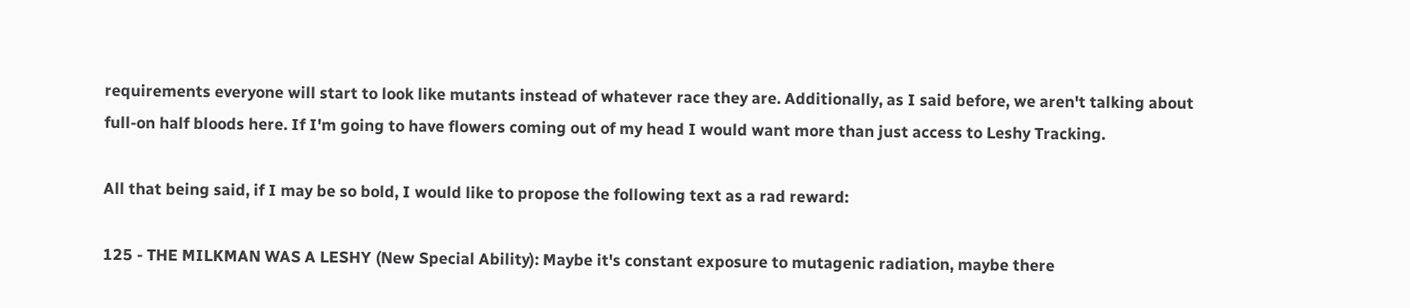requirements everyone will start to look like mutants instead of whatever race they are. Additionally, as I said before, we aren't talking about full-on half bloods here. If I'm going to have flowers coming out of my head I would want more than just access to Leshy Tracking.

All that being said, if I may be so bold, I would like to propose the following text as a rad reward:

125 - THE MILKMAN WAS A LESHY (New Special Ability): Maybe it's constant exposure to mutagenic radiation, maybe there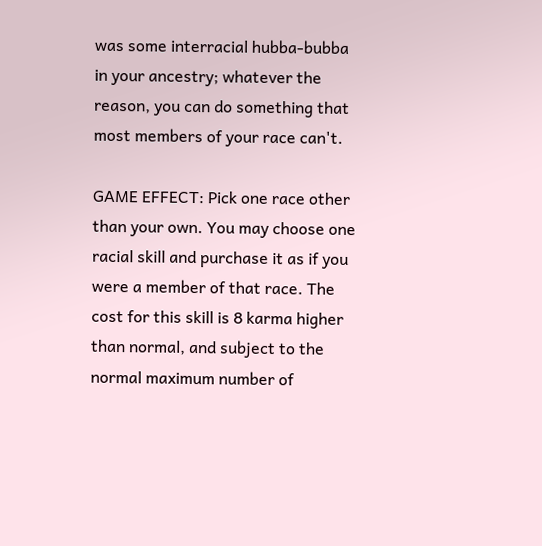was some interracial hubba-bubba in your ancestry; whatever the reason, you can do something that most members of your race can't.

GAME EFFECT: Pick one race other than your own. You may choose one racial skill and purchase it as if you were a member of that race. The cost for this skill is 8 karma higher than normal, and subject to the normal maximum number of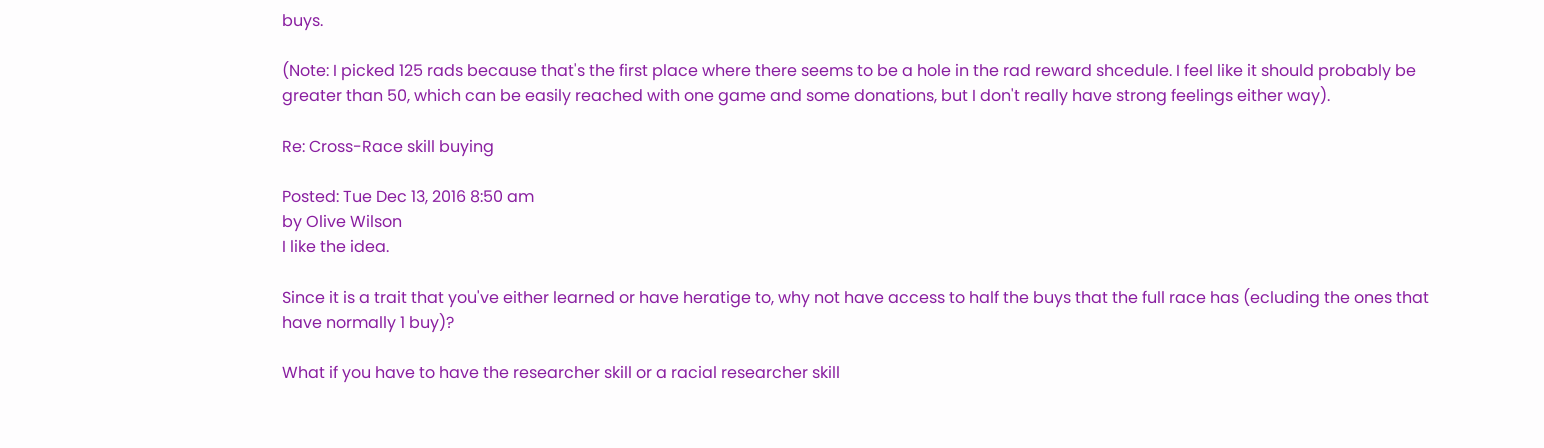buys.

(Note: I picked 125 rads because that's the first place where there seems to be a hole in the rad reward shcedule. I feel like it should probably be greater than 50, which can be easily reached with one game and some donations, but I don't really have strong feelings either way).

Re: Cross-Race skill buying

Posted: Tue Dec 13, 2016 8:50 am
by Olive Wilson
I like the idea.

Since it is a trait that you've either learned or have heratige to, why not have access to half the buys that the full race has (ecluding the ones that have normally 1 buy)?

What if you have to have the researcher skill or a racial researcher skill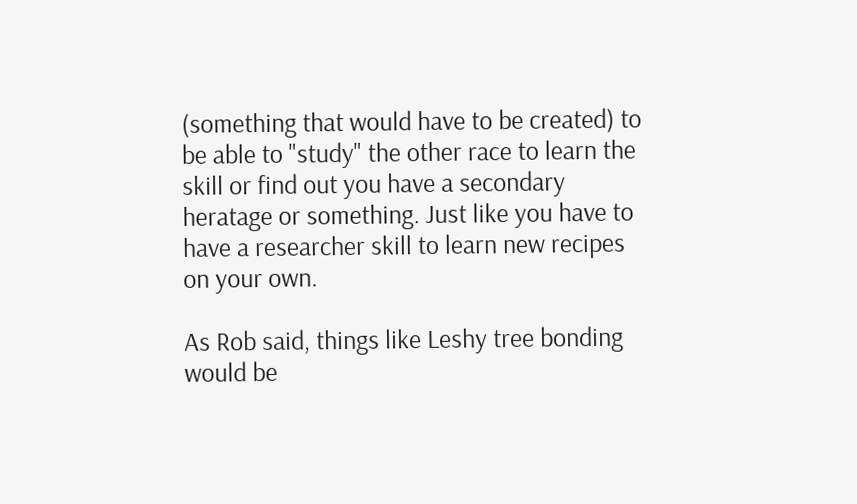(something that would have to be created) to be able to "study" the other race to learn the skill or find out you have a secondary heratage or something. Just like you have to have a researcher skill to learn new recipes on your own.

As Rob said, things like Leshy tree bonding would be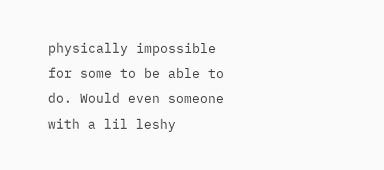physically impossible for some to be able to do. Would even someone with a lil leshy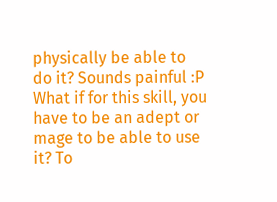physically be able to do it? Sounds painful :P
What if for this skill, you have to be an adept or mage to be able to use it? To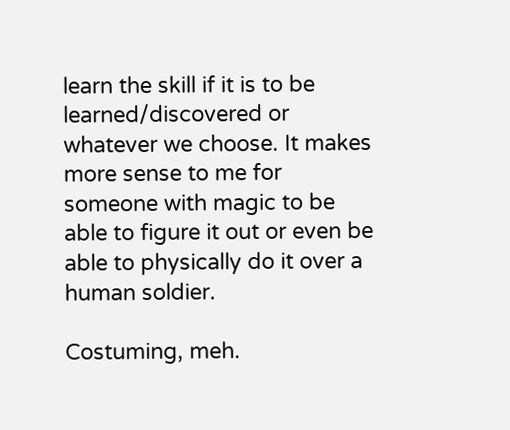learn the skill if it is to be learned/discovered or whatever we choose. It makes more sense to me for someone with magic to be able to figure it out or even be able to physically do it over a human soldier.

Costuming, meh.